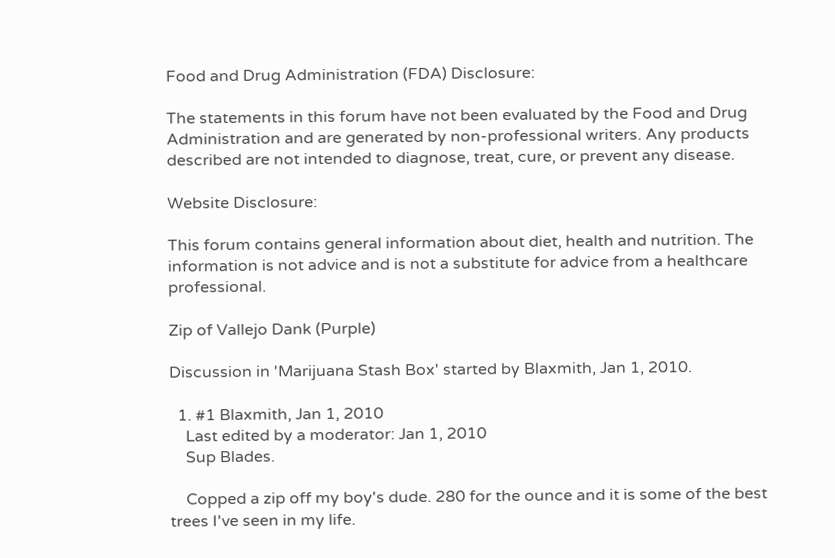Food and Drug Administration (FDA) Disclosure:

The statements in this forum have not been evaluated by the Food and Drug Administration and are generated by non-professional writers. Any products described are not intended to diagnose, treat, cure, or prevent any disease.

Website Disclosure:

This forum contains general information about diet, health and nutrition. The information is not advice and is not a substitute for advice from a healthcare professional.

Zip of Vallejo Dank (Purple)

Discussion in 'Marijuana Stash Box' started by Blaxmith, Jan 1, 2010.

  1. #1 Blaxmith, Jan 1, 2010
    Last edited by a moderator: Jan 1, 2010
    Sup Blades.

    Copped a zip off my boy's dude. 280 for the ounce and it is some of the best trees I've seen in my life.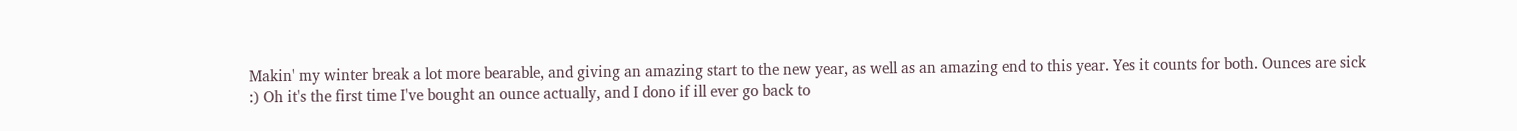Makin' my winter break a lot more bearable, and giving an amazing start to the new year, as well as an amazing end to this year. Yes it counts for both. Ounces are sick :) Oh it's the first time I've bought an ounce actually, and I dono if ill ever go back to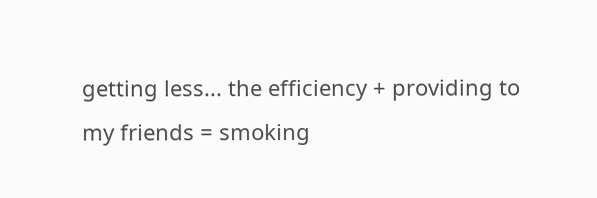getting less... the efficiency + providing to my friends = smoking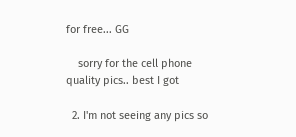for free... GG

    sorry for the cell phone quality pics.. best I got

  2. I'm not seeing any pics so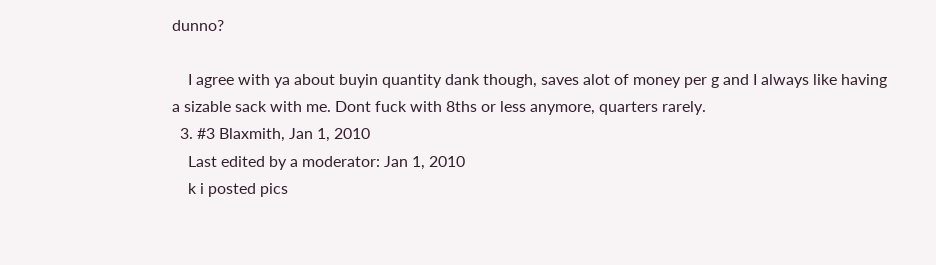dunno?

    I agree with ya about buyin quantity dank though, saves alot of money per g and I always like having a sizable sack with me. Dont fuck with 8ths or less anymore, quarters rarely.
  3. #3 Blaxmith, Jan 1, 2010
    Last edited by a moderator: Jan 1, 2010
    k i posted pics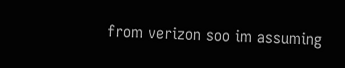from verizon soo im assuming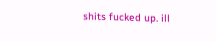shits fucked up. ill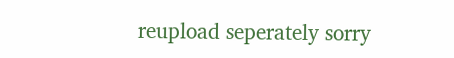reupload seperately sorry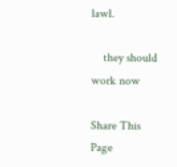lawl.

    they should work now

Share This Page